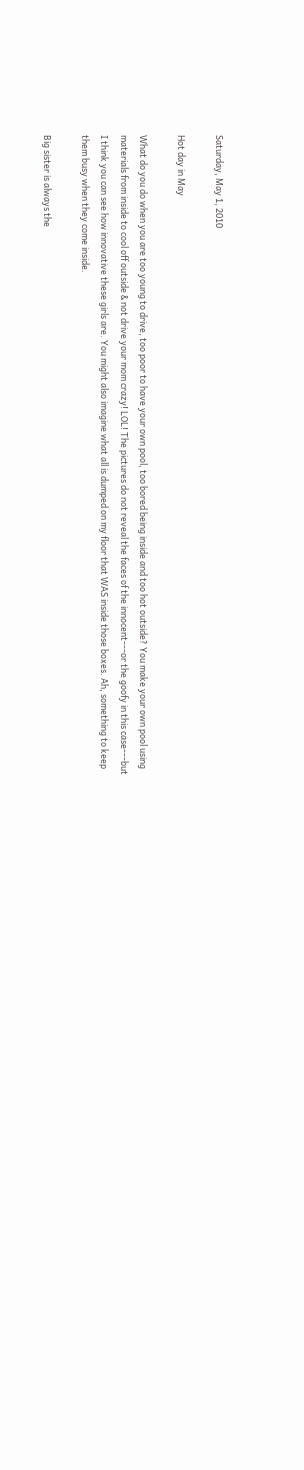Saturday, May 1, 2010

Hot day in May

What do you do when you are too young to drive, too poor to have your own pool, too bored being inside and too hot outside? You make your own pool using materials from inside to cool off outside & not drive your mom crazy! LOL! The pictures do not reveal the faces of the innocent---or the goofy in this case---but I think you can see how innovative these girls are. You might also imagine what all is dumped on my floor that WAS inside those boxes. Ah, something to keep them busy when they come inside.

Big sister is always the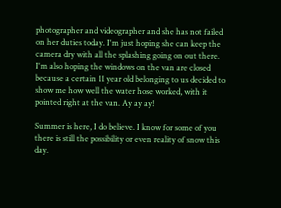photographer and videographer and she has not failed on her duties today. I'm just hoping she can keep the camera dry with all the splashing going on out there. I'm also hoping the windows on the van are closed because a certain 11 year old belonging to us decided to show me how well the water hose worked, with it pointed right at the van. Ay ay ay!

Summer is here, I do believe. I know for some of you there is still the possibility or even reality of snow this day.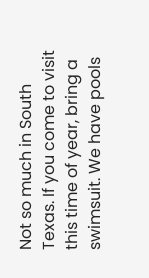Not so much in South Texas. If you come to visit this time of year, bring a swimsuit. We have pools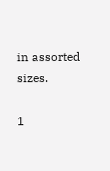in assorted sizes.

1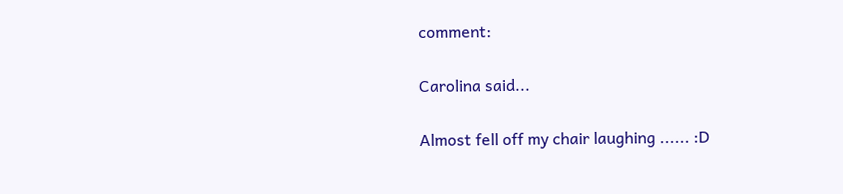comment:

Carolina said...

Almost fell off my chair laughing ...... :D